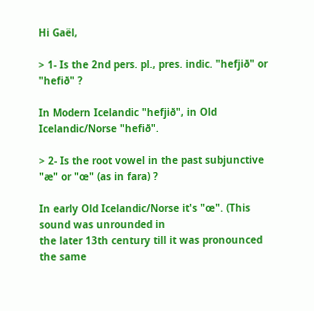Hi Gaël,

> 1- Is the 2nd pers. pl., pres. indic. "hefjið" or "hefið" ?

In Modern Icelandic "hefjið", in Old Icelandic/Norse "hefið".

> 2- Is the root vowel in the past subjunctive "æ" or "œ" (as in fara) ?

In early Old Icelandic/Norse it's "œ". (This sound was unrounded in
the later 13th century till it was pronounced the same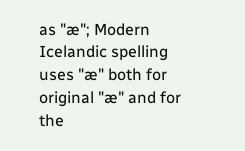as "æ"; Modern
Icelandic spelling uses "æ" both for original "æ" and for the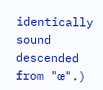identically sound descended from "œ".)